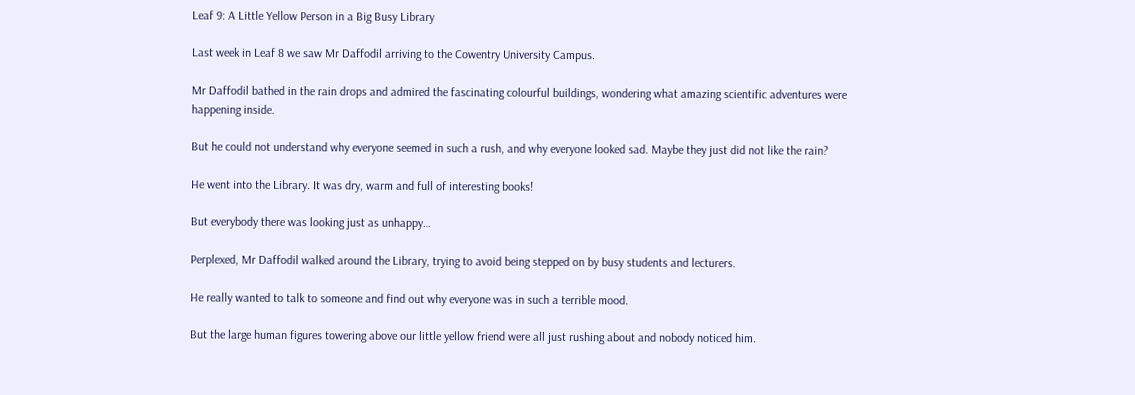Leaf 9: A Little Yellow Person in a Big Busy Library

Last week in Leaf 8 we saw Mr Daffodil arriving to the Cowentry University Campus.

Mr Daffodil bathed in the rain drops and admired the fascinating colourful buildings, wondering what amazing scientific adventures were happening inside.

But he could not understand why everyone seemed in such a rush, and why everyone looked sad. Maybe they just did not like the rain?

He went into the Library. It was dry, warm and full of interesting books!

But everybody there was looking just as unhappy…

Perplexed, Mr Daffodil walked around the Library, trying to avoid being stepped on by busy students and lecturers.

He really wanted to talk to someone and find out why everyone was in such a terrible mood.

But the large human figures towering above our little yellow friend were all just rushing about and nobody noticed him.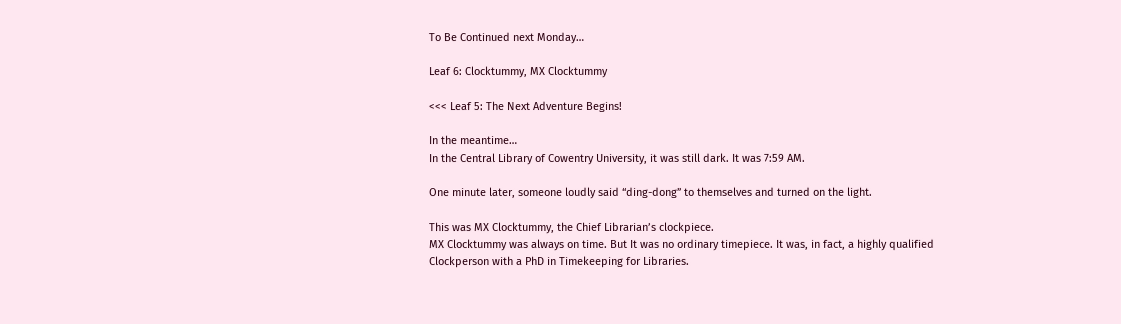To Be Continued next Monday…

Leaf 6: Clocktummy, MX Clocktummy

<<< Leaf 5: The Next Adventure Begins!

In the meantime…
In the Central Library of Cowentry University, it was still dark. It was 7:59 AM.

One minute later, someone loudly said “ding-dong” to themselves and turned on the light.

This was MX Clocktummy, the Chief Librarian’s clockpiece.
MX Clocktummy was always on time. But It was no ordinary timepiece. It was, in fact, a highly qualified Clockperson with a PhD in Timekeeping for Libraries.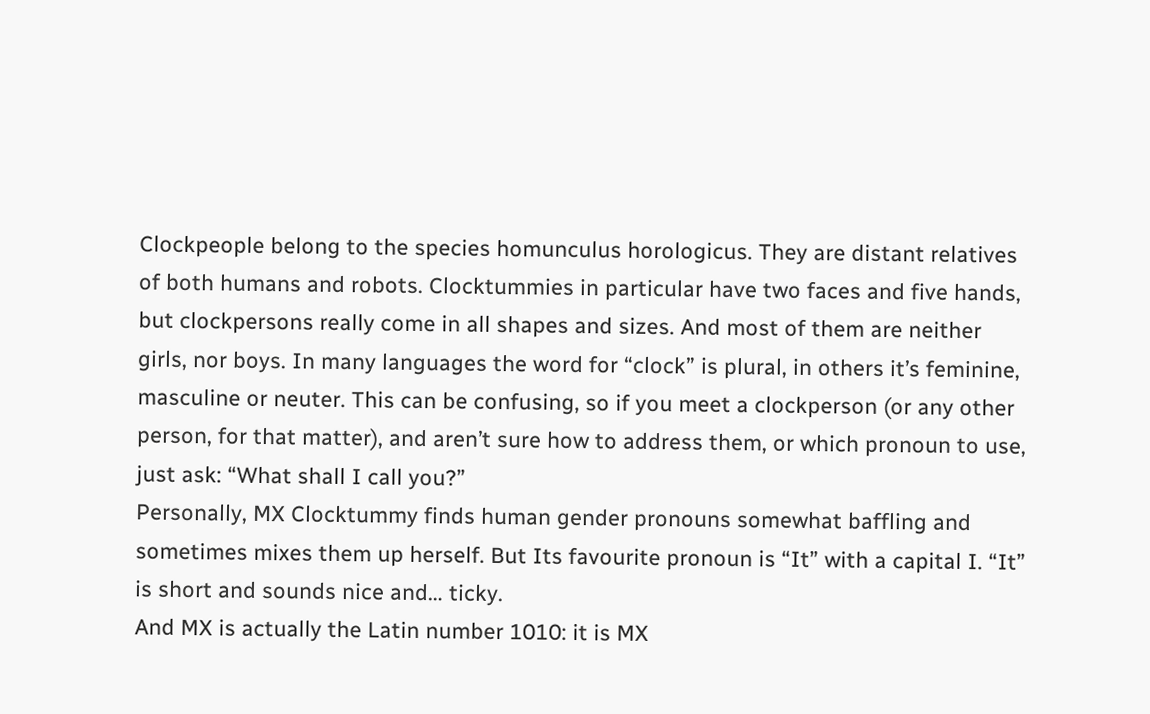Clockpeople belong to the species homunculus horologicus. They are distant relatives of both humans and robots. Clocktummies in particular have two faces and five hands, but clockpersons really come in all shapes and sizes. And most of them are neither girls, nor boys. In many languages the word for “clock” is plural, in others it’s feminine, masculine or neuter. This can be confusing, so if you meet a clockperson (or any other person, for that matter), and aren’t sure how to address them, or which pronoun to use, just ask: “What shall I call you?”
Personally, MX Clocktummy finds human gender pronouns somewhat baffling and sometimes mixes them up herself. But Its favourite pronoun is “It” with a capital I. “It” is short and sounds nice and… ticky.
And MX is actually the Latin number 1010: it is MX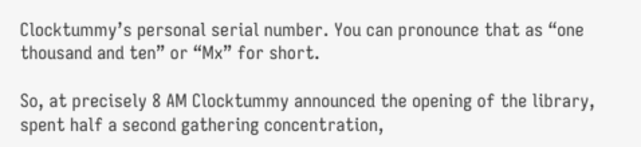Clocktummy’s personal serial number. You can pronounce that as “one thousand and ten” or “Mx” for short.

So, at precisely 8 AM Clocktummy announced the opening of the library, spent half a second gathering concentration,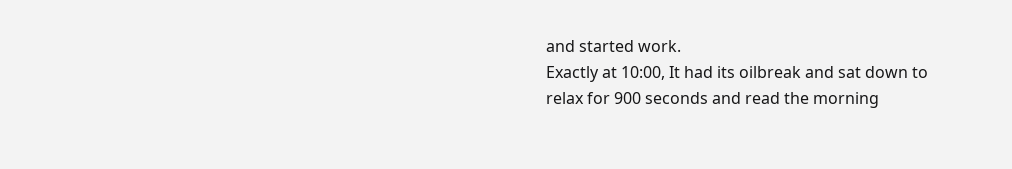and started work.
Exactly at 10:00, It had its oilbreak and sat down to relax for 900 seconds and read the morning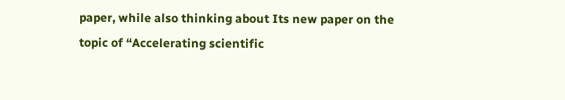paper, while also thinking about Its new paper on the topic of “Accelerating scientific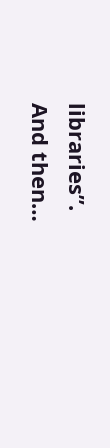libraries”.
And then…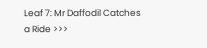Leaf 7: Mr Daffodil Catches a Ride >>>